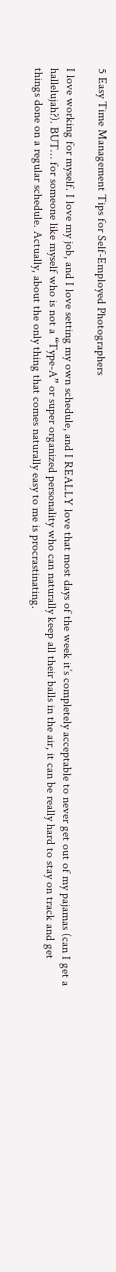5 Easy Time Management Tips for Self-Employed Photographers

I love working for myself. I love my job, and I love setting my own schedule, and I REALLY love that most days of the week it’s completely acceptable to never get out of my pajamas (can I get a hallelujah?). BUT… for someone like myself who is not a “Type-A” or super organized personality who can naturally keep all their balls in the air, it can be really hard to stay on track and get things done on a regular schedule. Actually, about the only thing that comes naturally easy to me is procrastinating.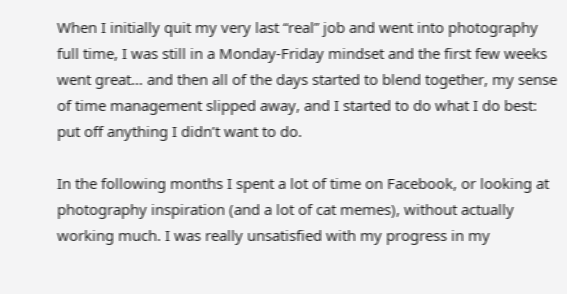When I initially quit my very last “real” job and went into photography full time, I was still in a Monday-Friday mindset and the first few weeks went great… and then all of the days started to blend together, my sense of time management slipped away, and I started to do what I do best: put off anything I didn’t want to do.

In the following months I spent a lot of time on Facebook, or looking at photography inspiration (and a lot of cat memes), without actually working much. I was really unsatisfied with my progress in my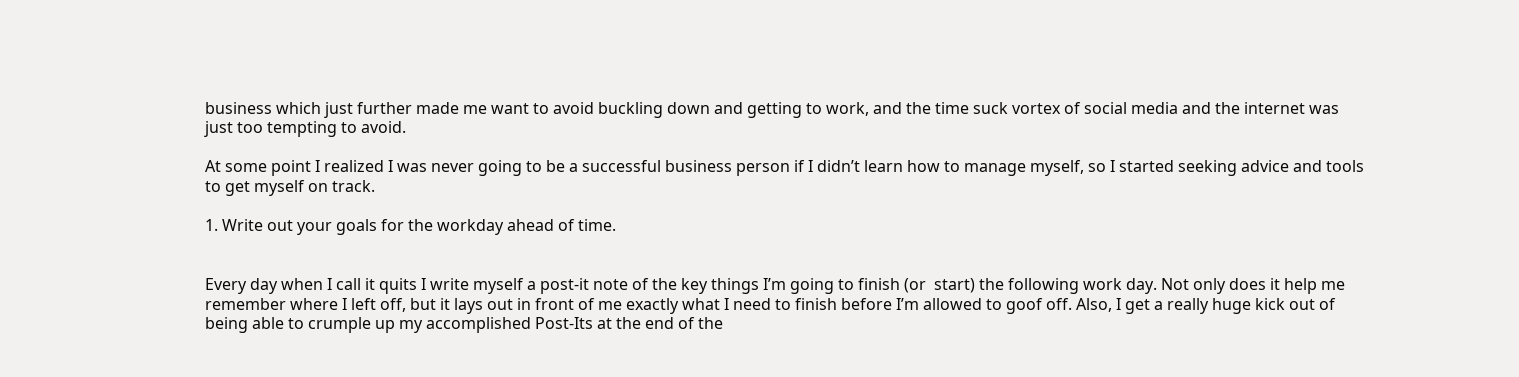business which just further made me want to avoid buckling down and getting to work, and the time suck vortex of social media and the internet was just too tempting to avoid.

At some point I realized I was never going to be a successful business person if I didn’t learn how to manage myself, so I started seeking advice and tools to get myself on track.

1. Write out your goals for the workday ahead of time.


Every day when I call it quits I write myself a post-it note of the key things I’m going to finish (or  start) the following work day. Not only does it help me remember where I left off, but it lays out in front of me exactly what I need to finish before I’m allowed to goof off. Also, I get a really huge kick out of being able to crumple up my accomplished Post-Its at the end of the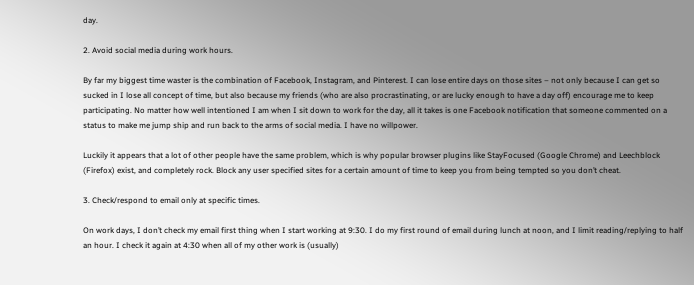day.

2. Avoid social media during work hours.

By far my biggest time waster is the combination of Facebook, Instagram, and Pinterest. I can lose entire days on those sites – not only because I can get so sucked in I lose all concept of time, but also because my friends (who are also procrastinating, or are lucky enough to have a day off) encourage me to keep participating. No matter how well intentioned I am when I sit down to work for the day, all it takes is one Facebook notification that someone commented on a status to make me jump ship and run back to the arms of social media. I have no willpower.

Luckily it appears that a lot of other people have the same problem, which is why popular browser plugins like StayFocused (Google Chrome) and Leechblock (Firefox) exist, and completely rock. Block any user specified sites for a certain amount of time to keep you from being tempted so you don’t cheat.

3. Check/respond to email only at specific times.

On work days, I don’t check my email first thing when I start working at 9:30. I do my first round of email during lunch at noon, and I limit reading/replying to half an hour. I check it again at 4:30 when all of my other work is (usually)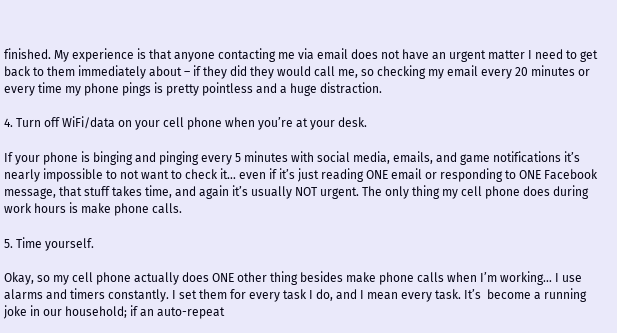finished. My experience is that anyone contacting me via email does not have an urgent matter I need to get back to them immediately about – if they did they would call me, so checking my email every 20 minutes or every time my phone pings is pretty pointless and a huge distraction.

4. Turn off WiFi/data on your cell phone when you’re at your desk.

If your phone is binging and pinging every 5 minutes with social media, emails, and game notifications it’s nearly impossible to not want to check it… even if it’s just reading ONE email or responding to ONE Facebook message, that stuff takes time, and again it’s usually NOT urgent. The only thing my cell phone does during work hours is make phone calls.

5. Time yourself.

Okay, so my cell phone actually does ONE other thing besides make phone calls when I’m working… I use alarms and timers constantly. I set them for every task I do, and I mean every task. It’s  become a running joke in our household; if an auto-repeat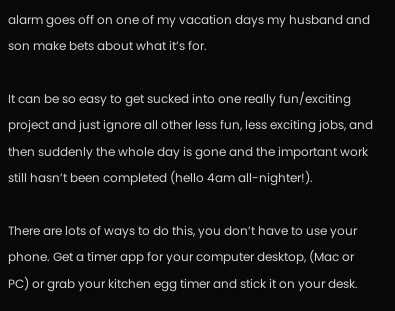alarm goes off on one of my vacation days my husband and son make bets about what it’s for.

It can be so easy to get sucked into one really fun/exciting project and just ignore all other less fun, less exciting jobs, and then suddenly the whole day is gone and the important work still hasn’t been completed (hello 4am all-nighter!).

There are lots of ways to do this, you don’t have to use your phone. Get a timer app for your computer desktop, (Mac or PC) or grab your kitchen egg timer and stick it on your desk.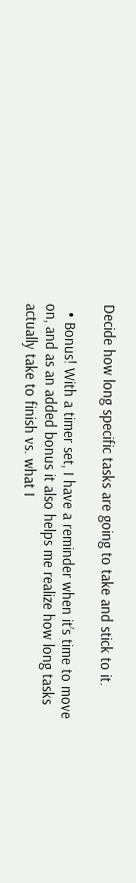Decide how long specific tasks are going to take and stick to it.

  • Bonus! With a timer set, I have a reminder when it’s time to move on, and as an added bonus it also helps me realize how long tasks actually take to finish vs. what I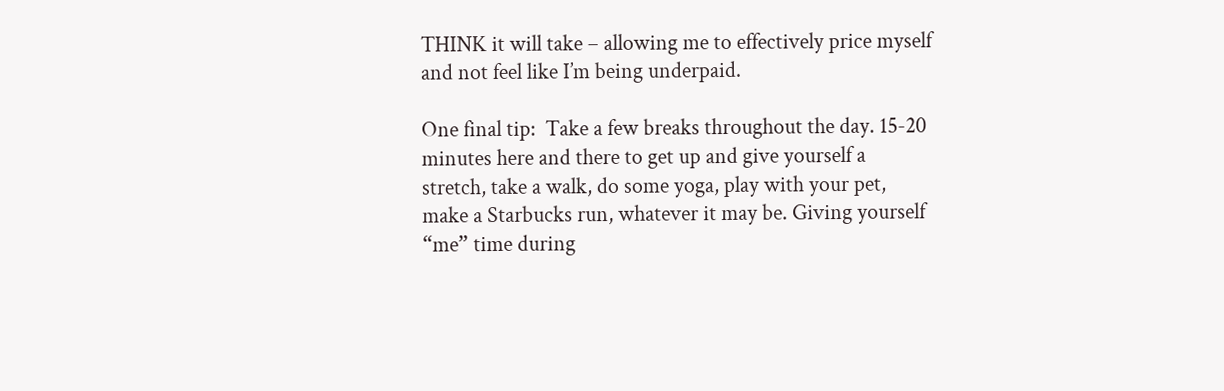THINK it will take – allowing me to effectively price myself and not feel like I’m being underpaid.

One final tip:  Take a few breaks throughout the day. 15-20 minutes here and there to get up and give yourself a stretch, take a walk, do some yoga, play with your pet, make a Starbucks run, whatever it may be. Giving yourself “me” time during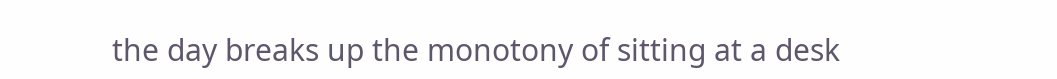the day breaks up the monotony of sitting at a desk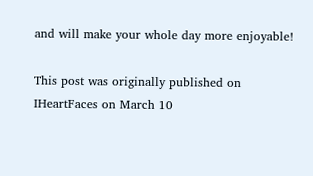and will make your whole day more enjoyable!

This post was originally published on IHeartFaces on March 10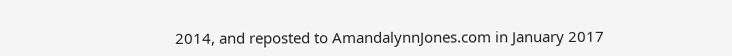2014, and reposted to AmandalynnJones.com in January 2017